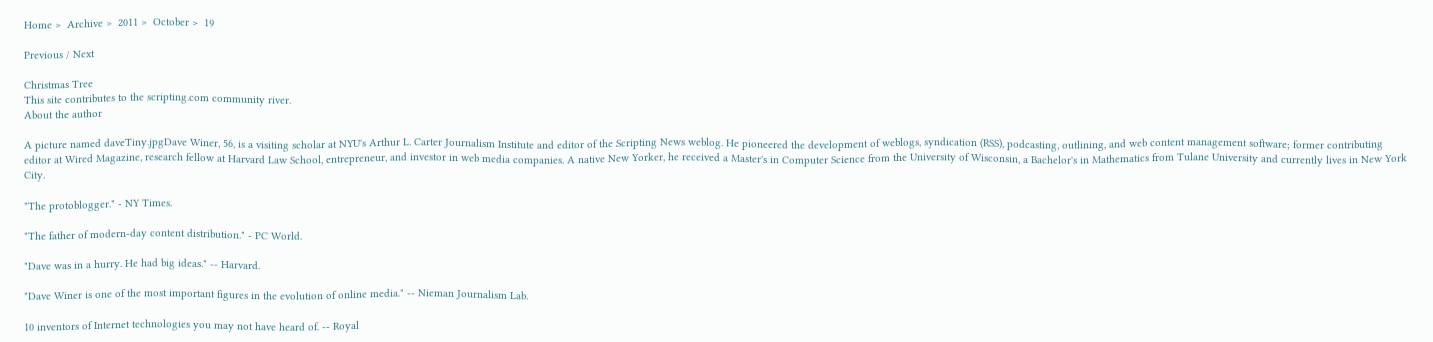Home >  Archive >  2011 >  October >  19

Previous / Next

Christmas Tree
This site contributes to the scripting.com community river.
About the author

A picture named daveTiny.jpgDave Winer, 56, is a visiting scholar at NYU's Arthur L. Carter Journalism Institute and editor of the Scripting News weblog. He pioneered the development of weblogs, syndication (RSS), podcasting, outlining, and web content management software; former contributing editor at Wired Magazine, research fellow at Harvard Law School, entrepreneur, and investor in web media companies. A native New Yorker, he received a Master's in Computer Science from the University of Wisconsin, a Bachelor's in Mathematics from Tulane University and currently lives in New York City.

"The protoblogger." - NY Times.

"The father of modern-day content distribution." - PC World.

"Dave was in a hurry. He had big ideas." -- Harvard.

"Dave Winer is one of the most important figures in the evolution of online media." -- Nieman Journalism Lab.

10 inventors of Internet technologies you may not have heard of. -- Royal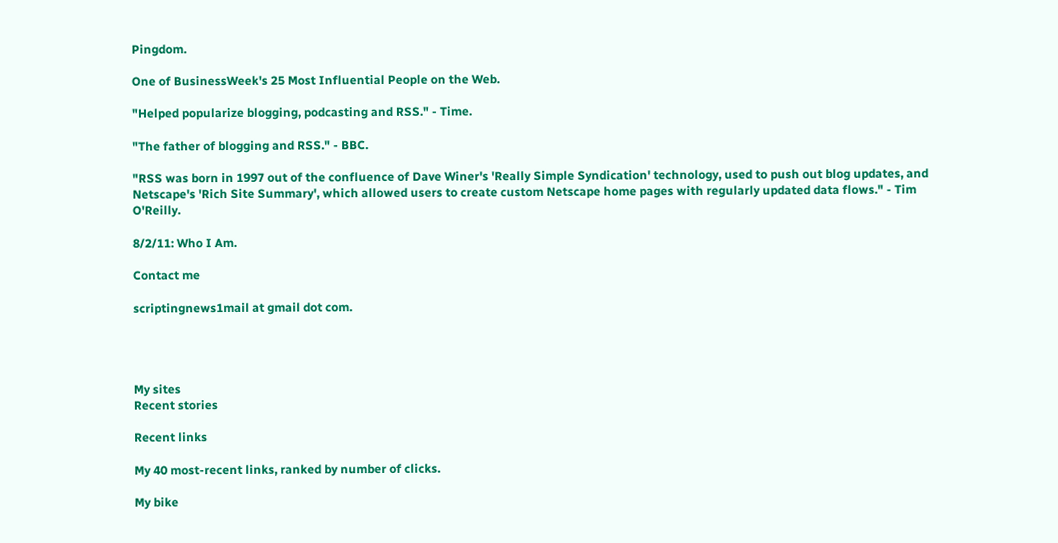Pingdom.

One of BusinessWeek's 25 Most Influential People on the Web.

"Helped popularize blogging, podcasting and RSS." - Time.

"The father of blogging and RSS." - BBC.

"RSS was born in 1997 out of the confluence of Dave Winer's 'Really Simple Syndication' technology, used to push out blog updates, and Netscape's 'Rich Site Summary', which allowed users to create custom Netscape home pages with regularly updated data flows." - Tim O'Reilly.

8/2/11: Who I Am.

Contact me

scriptingnews1mail at gmail dot com.




My sites
Recent stories

Recent links

My 40 most-recent links, ranked by number of clicks.

My bike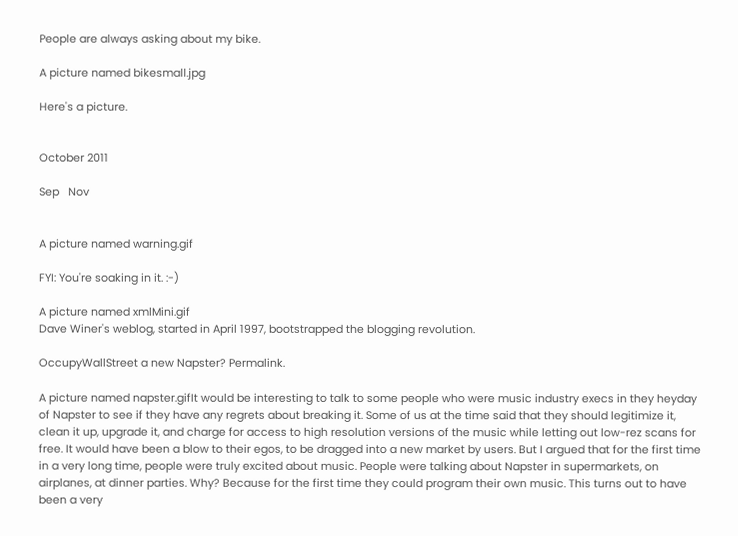People are always asking about my bike.

A picture named bikesmall.jpg

Here's a picture.


October 2011

Sep   Nov


A picture named warning.gif

FYI: You're soaking in it. :-)

A picture named xmlMini.gif
Dave Winer's weblog, started in April 1997, bootstrapped the blogging revolution.

OccupyWallStreet a new Napster? Permalink.

A picture named napster.gifIt would be interesting to talk to some people who were music industry execs in they heyday of Napster to see if they have any regrets about breaking it. Some of us at the time said that they should legitimize it, clean it up, upgrade it, and charge for access to high resolution versions of the music while letting out low-rez scans for free. It would have been a blow to their egos, to be dragged into a new market by users. But I argued that for the first time in a very long time, people were truly excited about music. People were talking about Napster in supermarkets, on airplanes, at dinner parties. Why? Because for the first time they could program their own music. This turns out to have been a very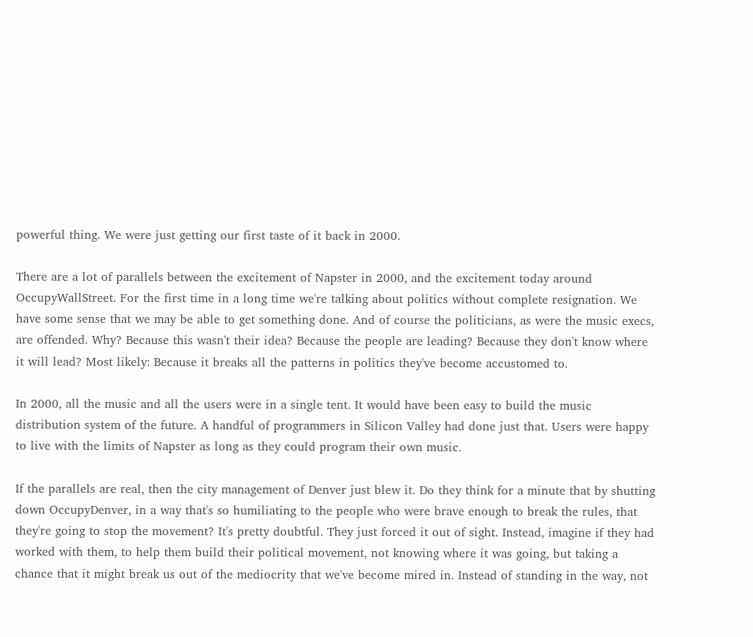powerful thing. We were just getting our first taste of it back in 2000.

There are a lot of parallels between the excitement of Napster in 2000, and the excitement today around OccupyWallStreet. For the first time in a long time we're talking about politics without complete resignation. We have some sense that we may be able to get something done. And of course the politicians, as were the music execs, are offended. Why? Because this wasn't their idea? Because the people are leading? Because they don't know where it will lead? Most likely: Because it breaks all the patterns in politics they've become accustomed to.

In 2000, all the music and all the users were in a single tent. It would have been easy to build the music distribution system of the future. A handful of programmers in Silicon Valley had done just that. Users were happy to live with the limits of Napster as long as they could program their own music.

If the parallels are real, then the city management of Denver just blew it. Do they think for a minute that by shutting down OccupyDenver, in a way that's so humiliating to the people who were brave enough to break the rules, that they're going to stop the movement? It's pretty doubtful. They just forced it out of sight. Instead, imagine if they had worked with them, to help them build their political movement, not knowing where it was going, but taking a chance that it might break us out of the mediocrity that we've become mired in. Instead of standing in the way, not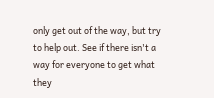only get out of the way, but try to help out. See if there isn't a way for everyone to get what they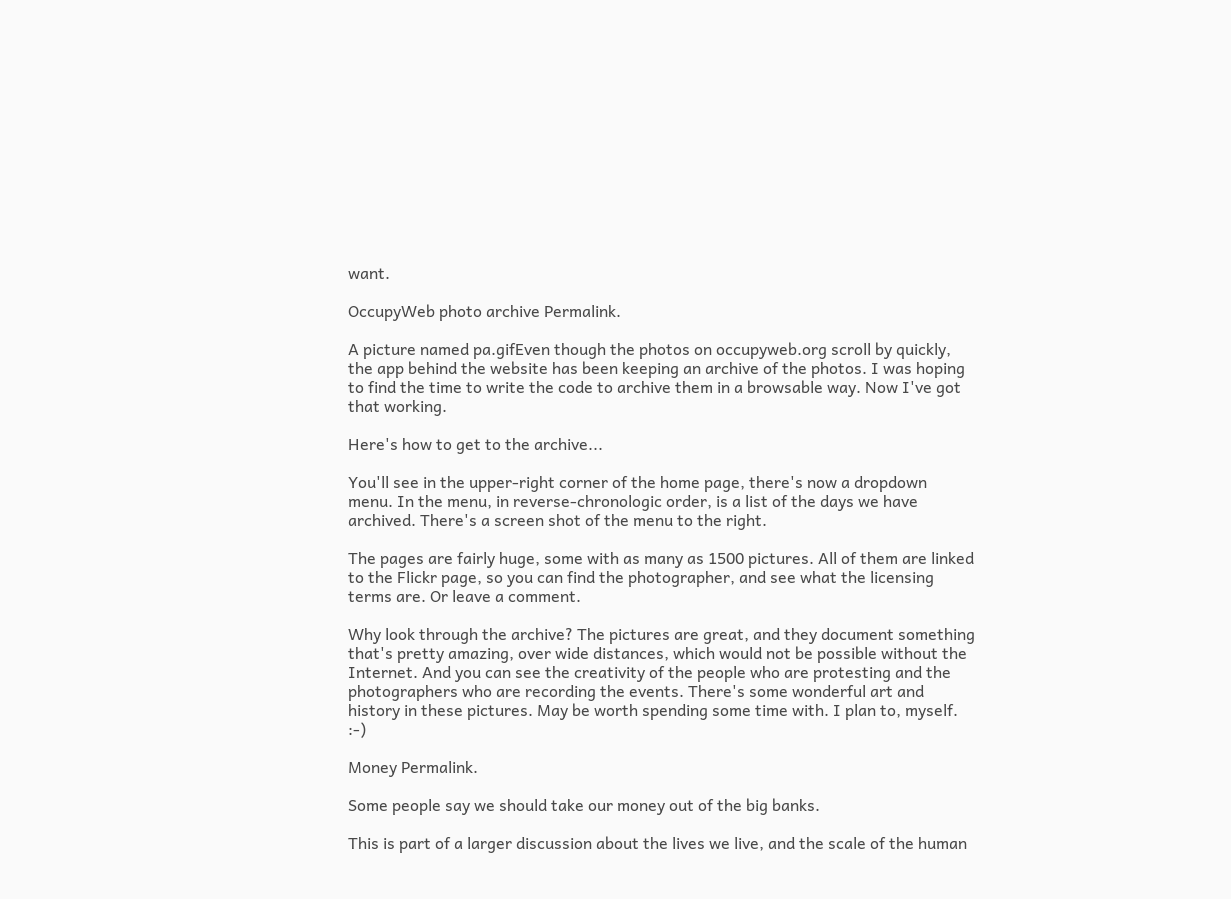want.

OccupyWeb photo archive Permalink.

A picture named pa.gifEven though the photos on occupyweb.org scroll by quickly, the app behind the website has been keeping an archive of the photos. I was hoping to find the time to write the code to archive them in a browsable way. Now I've got that working.

Here's how to get to the archive...

You'll see in the upper-right corner of the home page, there's now a dropdown menu. In the menu, in reverse-chronologic order, is a list of the days we have archived. There's a screen shot of the menu to the right.

The pages are fairly huge, some with as many as 1500 pictures. All of them are linked to the Flickr page, so you can find the photographer, and see what the licensing terms are. Or leave a comment.

Why look through the archive? The pictures are great, and they document something that's pretty amazing, over wide distances, which would not be possible without the Internet. And you can see the creativity of the people who are protesting and the photographers who are recording the events. There's some wonderful art and history in these pictures. May be worth spending some time with. I plan to, myself. :-)

Money Permalink.

Some people say we should take our money out of the big banks.

This is part of a larger discussion about the lives we live, and the scale of the human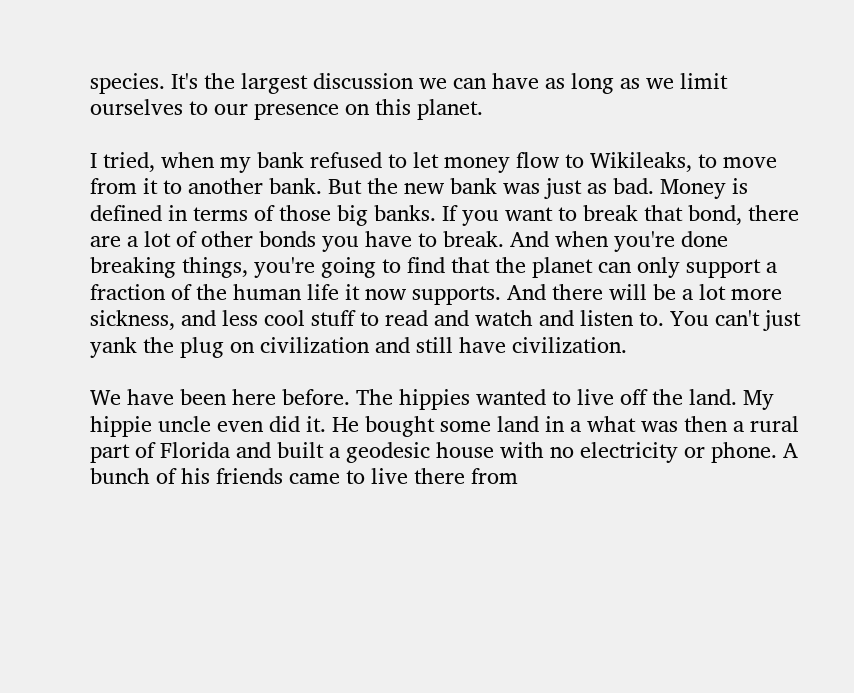species. It's the largest discussion we can have as long as we limit ourselves to our presence on this planet.

I tried, when my bank refused to let money flow to Wikileaks, to move from it to another bank. But the new bank was just as bad. Money is defined in terms of those big banks. If you want to break that bond, there are a lot of other bonds you have to break. And when you're done breaking things, you're going to find that the planet can only support a fraction of the human life it now supports. And there will be a lot more sickness, and less cool stuff to read and watch and listen to. You can't just yank the plug on civilization and still have civilization.

We have been here before. The hippies wanted to live off the land. My hippie uncle even did it. He bought some land in a what was then a rural part of Florida and built a geodesic house with no electricity or phone. A bunch of his friends came to live there from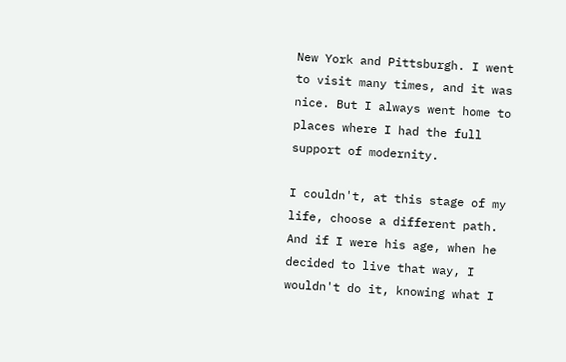New York and Pittsburgh. I went to visit many times, and it was nice. But I always went home to places where I had the full support of modernity.

I couldn't, at this stage of my life, choose a different path. And if I were his age, when he decided to live that way, I wouldn't do it, knowing what I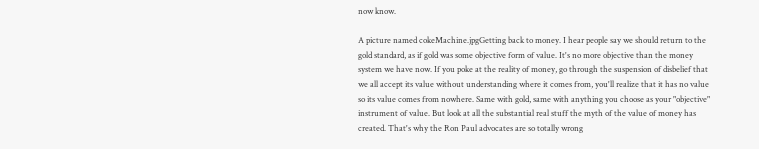now know.

A picture named cokeMachine.jpgGetting back to money. I hear people say we should return to the gold standard, as if gold was some objective form of value. It's no more objective than the money system we have now. If you poke at the reality of money, go through the suspension of disbelief that we all accept its value without understanding where it comes from, you'll realize that it has no value so its value comes from nowhere. Same with gold, same with anything you choose as your "objective" instrument of value. But look at all the substantial real stuff the myth of the value of money has created. That's why the Ron Paul advocates are so totally wrong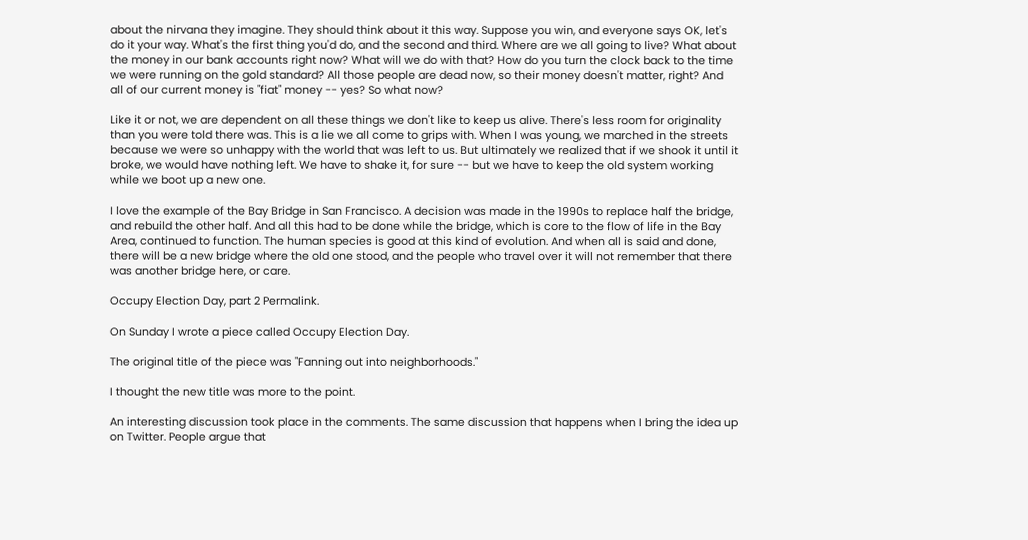about the nirvana they imagine. They should think about it this way. Suppose you win, and everyone says OK, let's do it your way. What's the first thing you'd do, and the second and third. Where are we all going to live? What about the money in our bank accounts right now? What will we do with that? How do you turn the clock back to the time we were running on the gold standard? All those people are dead now, so their money doesn't matter, right? And all of our current money is "fiat" money -- yes? So what now?

Like it or not, we are dependent on all these things we don't like to keep us alive. There's less room for originality than you were told there was. This is a lie we all come to grips with. When I was young, we marched in the streets because we were so unhappy with the world that was left to us. But ultimately we realized that if we shook it until it broke, we would have nothing left. We have to shake it, for sure -- but we have to keep the old system working while we boot up a new one.

I love the example of the Bay Bridge in San Francisco. A decision was made in the 1990s to replace half the bridge, and rebuild the other half. And all this had to be done while the bridge, which is core to the flow of life in the Bay Area, continued to function. The human species is good at this kind of evolution. And when all is said and done, there will be a new bridge where the old one stood, and the people who travel over it will not remember that there was another bridge here, or care.

Occupy Election Day, part 2 Permalink.

On Sunday I wrote a piece called Occupy Election Day.

The original title of the piece was "Fanning out into neighborhoods."

I thought the new title was more to the point.

An interesting discussion took place in the comments. The same discussion that happens when I bring the idea up on Twitter. People argue that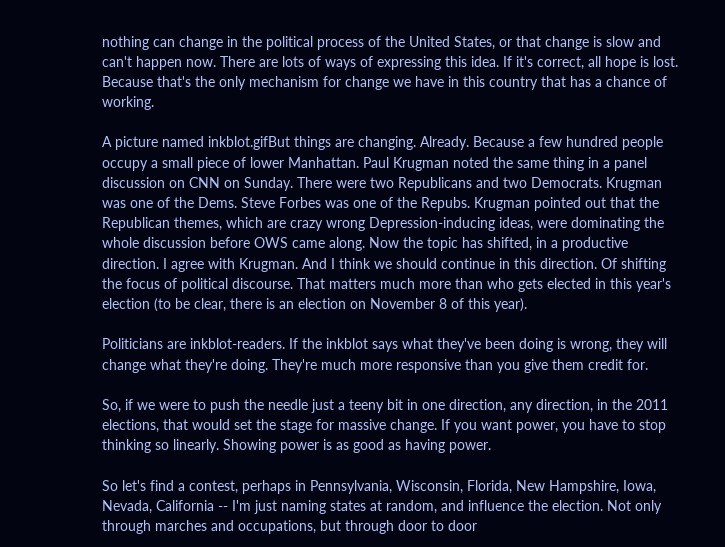nothing can change in the political process of the United States, or that change is slow and can't happen now. There are lots of ways of expressing this idea. If it's correct, all hope is lost. Because that's the only mechanism for change we have in this country that has a chance of working.

A picture named inkblot.gifBut things are changing. Already. Because a few hundred people occupy a small piece of lower Manhattan. Paul Krugman noted the same thing in a panel discussion on CNN on Sunday. There were two Republicans and two Democrats. Krugman was one of the Dems. Steve Forbes was one of the Repubs. Krugman pointed out that the Republican themes, which are crazy wrong Depression-inducing ideas, were dominating the whole discussion before OWS came along. Now the topic has shifted, in a productive direction. I agree with Krugman. And I think we should continue in this direction. Of shifting the focus of political discourse. That matters much more than who gets elected in this year's election (to be clear, there is an election on November 8 of this year).

Politicians are inkblot-readers. If the inkblot says what they've been doing is wrong, they will change what they're doing. They're much more responsive than you give them credit for.

So, if we were to push the needle just a teeny bit in one direction, any direction, in the 2011 elections, that would set the stage for massive change. If you want power, you have to stop thinking so linearly. Showing power is as good as having power.

So let's find a contest, perhaps in Pennsylvania, Wisconsin, Florida, New Hampshire, Iowa, Nevada, California -- I'm just naming states at random, and influence the election. Not only through marches and occupations, but through door to door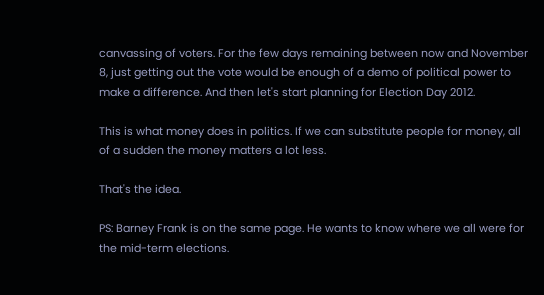canvassing of voters. For the few days remaining between now and November 8, just getting out the vote would be enough of a demo of political power to make a difference. And then let's start planning for Election Day 2012.

This is what money does in politics. If we can substitute people for money, all of a sudden the money matters a lot less.

That's the idea.

PS: Barney Frank is on the same page. He wants to know where we all were for the mid-term elections.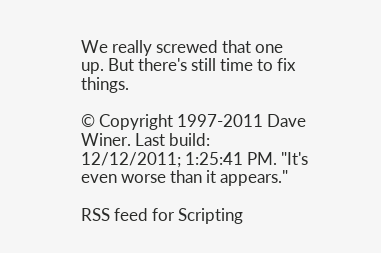We really screwed that one up. But there's still time to fix things.

© Copyright 1997-2011 Dave Winer. Last build: 12/12/2011; 1:25:41 PM. "It's even worse than it appears."

RSS feed for Scripting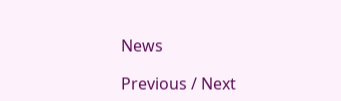News

Previous / Next